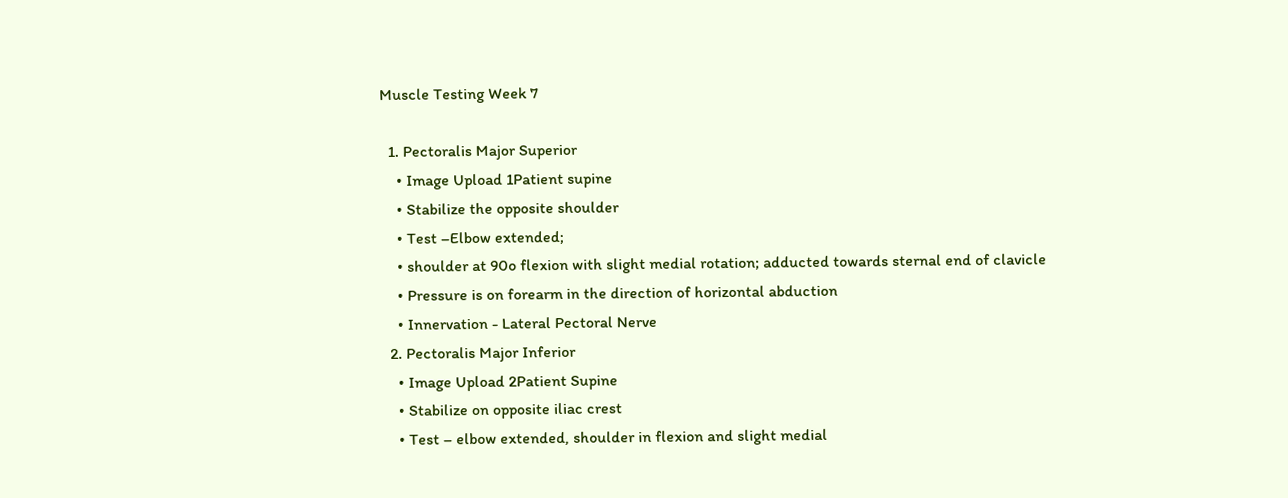Muscle Testing Week 7

  1. Pectoralis Major Superior
    • Image Upload 1Patient supine
    • Stabilize the opposite shoulder
    • Test –Elbow extended;
    • shoulder at 90o flexion with slight medial rotation; adducted towards sternal end of clavicle
    • Pressure is on forearm in the direction of horizontal abduction
    • Innervation - Lateral Pectoral Nerve
  2. Pectoralis Major Inferior
    • Image Upload 2Patient Supine
    • Stabilize on opposite iliac crest
    • Test – elbow extended, shoulder in flexion and slight medial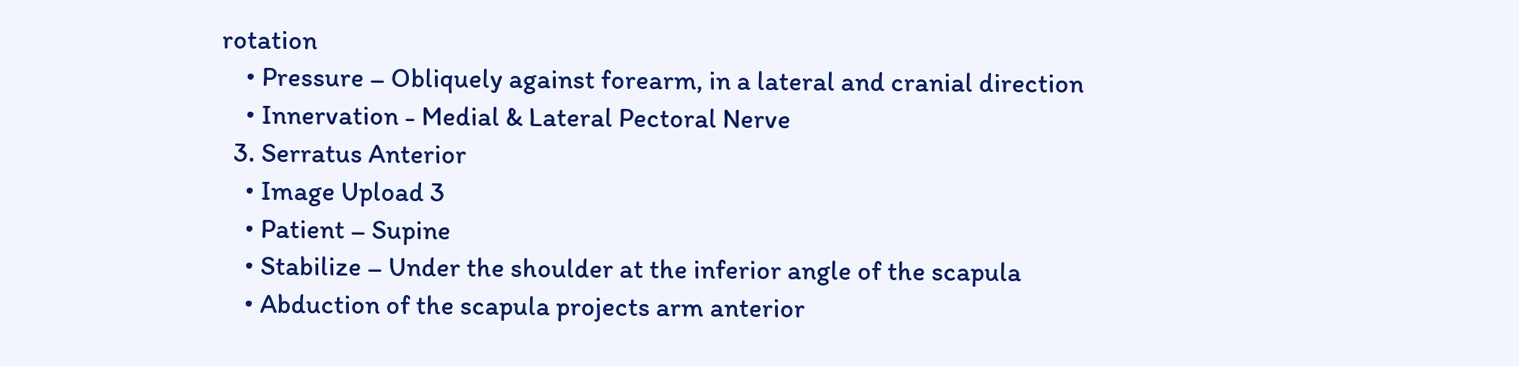rotation
    • Pressure – Obliquely against forearm, in a lateral and cranial direction
    • Innervation - Medial & Lateral Pectoral Nerve
  3. Serratus Anterior
    • Image Upload 3
    • Patient – Supine
    • Stabilize – Under the shoulder at the inferior angle of the scapula
    • Abduction of the scapula projects arm anterior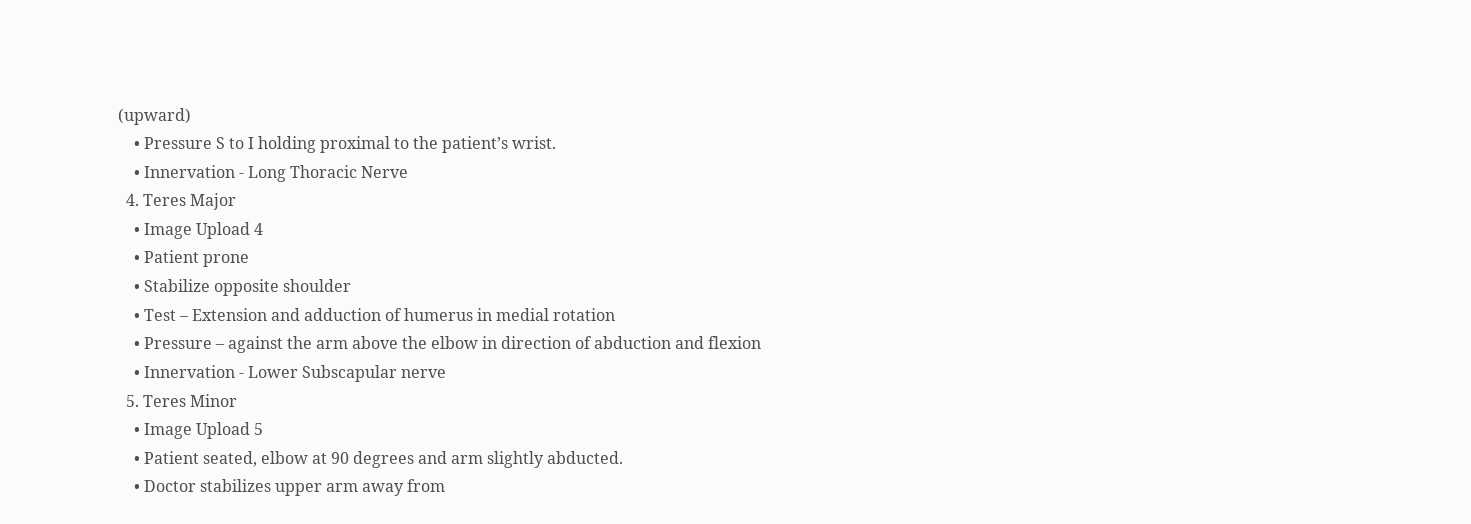(upward)
    • Pressure S to I holding proximal to the patient’s wrist.
    • Innervation - Long Thoracic Nerve
  4. Teres Major
    • Image Upload 4
    • Patient prone
    • Stabilize opposite shoulder
    • Test – Extension and adduction of humerus in medial rotation
    • Pressure – against the arm above the elbow in direction of abduction and flexion
    • Innervation - Lower Subscapular nerve
  5. Teres Minor
    • Image Upload 5
    • Patient seated, elbow at 90 degrees and arm slightly abducted.
    • Doctor stabilizes upper arm away from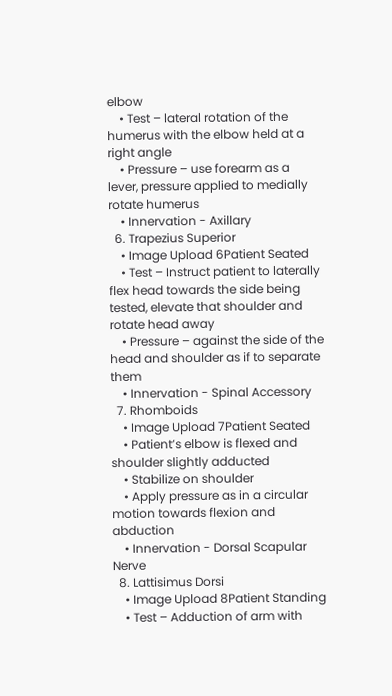elbow
    • Test – lateral rotation of the humerus with the elbow held at a right angle
    • Pressure – use forearm as a lever, pressure applied to medially rotate humerus
    • Innervation - Axillary
  6. Trapezius Superior
    • Image Upload 6Patient Seated
    • Test – Instruct patient to laterally flex head towards the side being tested, elevate that shoulder and rotate head away
    • Pressure – against the side of the head and shoulder as if to separate them
    • Innervation - Spinal Accessory
  7. Rhomboids
    • Image Upload 7Patient Seated
    • Patient’s elbow is flexed and shoulder slightly adducted
    • Stabilize on shoulder
    • Apply pressure as in a circular motion towards flexion and abduction
    • Innervation - Dorsal Scapular Nerve
  8. Lattisimus Dorsi
    • Image Upload 8Patient Standing
    • Test – Adduction of arm with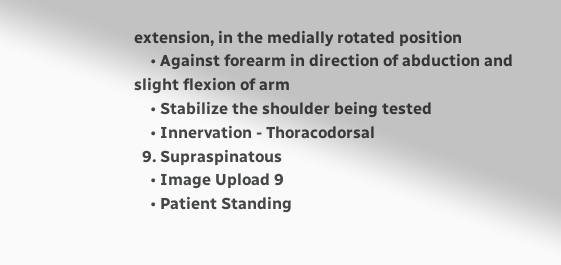extension, in the medially rotated position
    • Against forearm in direction of abduction and slight flexion of arm
    • Stabilize the shoulder being tested
    • Innervation - Thoracodorsal
  9. Supraspinatous
    • Image Upload 9
    • Patient Standing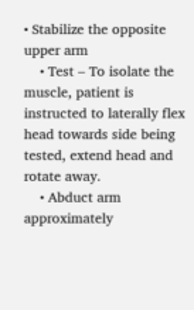• Stabilize the opposite upper arm
    • Test – To isolate the muscle, patient is instructed to laterally flex head towards side being tested, extend head and rotate away.
    • Abduct arm approximately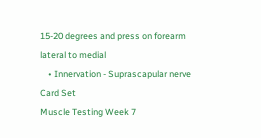15-20 degrees and press on forearm lateral to medial
    • Innervation - Suprascapular nerve
Card Set
Muscle Testing Week 7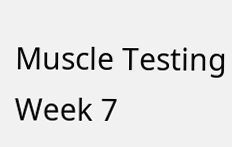Muscle Testing Week 7